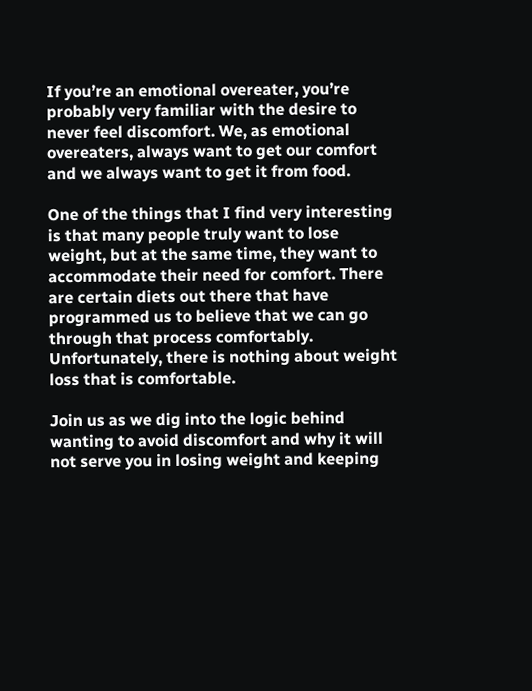If you’re an emotional overeater, you’re probably very familiar with the desire to never feel discomfort. We, as emotional overeaters, always want to get our comfort and we always want to get it from food.

One of the things that I find very interesting is that many people truly want to lose weight, but at the same time, they want to accommodate their need for comfort. There are certain diets out there that have programmed us to believe that we can go through that process comfortably. Unfortunately, there is nothing about weight loss that is comfortable.

Join us as we dig into the logic behind wanting to avoid discomfort and why it will not serve you in losing weight and keeping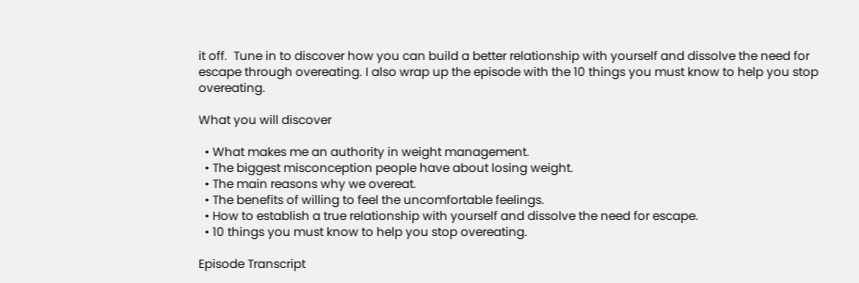it off.  Tune in to discover how you can build a better relationship with yourself and dissolve the need for escape through overeating. I also wrap up the episode with the 10 things you must know to help you stop overeating.

What you will discover

  • What makes me an authority in weight management.
  • The biggest misconception people have about losing weight.
  • The main reasons why we overeat.
  • The benefits of willing to feel the uncomfortable feelings.
  • How to establish a true relationship with yourself and dissolve the need for escape.
  • 10 things you must know to help you stop overeating.

Episode Transcript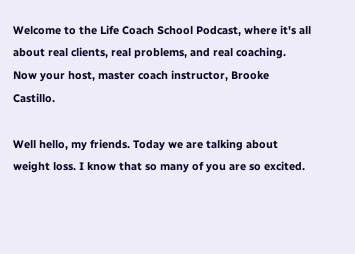Welcome to the Life Coach School Podcast, where it's all about real clients, real problems, and real coaching. Now your host, master coach instructor, Brooke Castillo.

Well hello, my friends. Today we are talking about weight loss. I know that so many of you are so excited.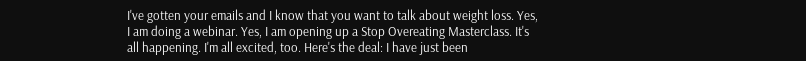I've gotten your emails and I know that you want to talk about weight loss. Yes, I am doing a webinar. Yes, I am opening up a Stop Overeating Masterclass. It's all happening. I'm all excited, too. Here's the deal: I have just been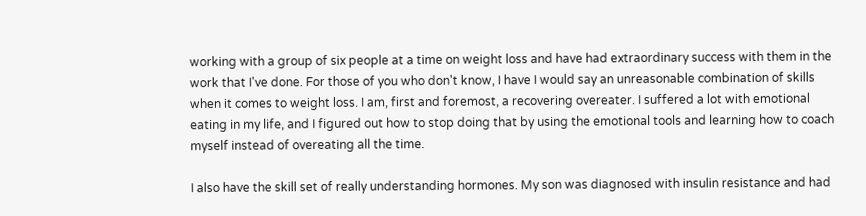working with a group of six people at a time on weight loss and have had extraordinary success with them in the work that I've done. For those of you who don't know, I have I would say an unreasonable combination of skills when it comes to weight loss. I am, first and foremost, a recovering overeater. I suffered a lot with emotional eating in my life, and I figured out how to stop doing that by using the emotional tools and learning how to coach myself instead of overeating all the time.

I also have the skill set of really understanding hormones. My son was diagnosed with insulin resistance and had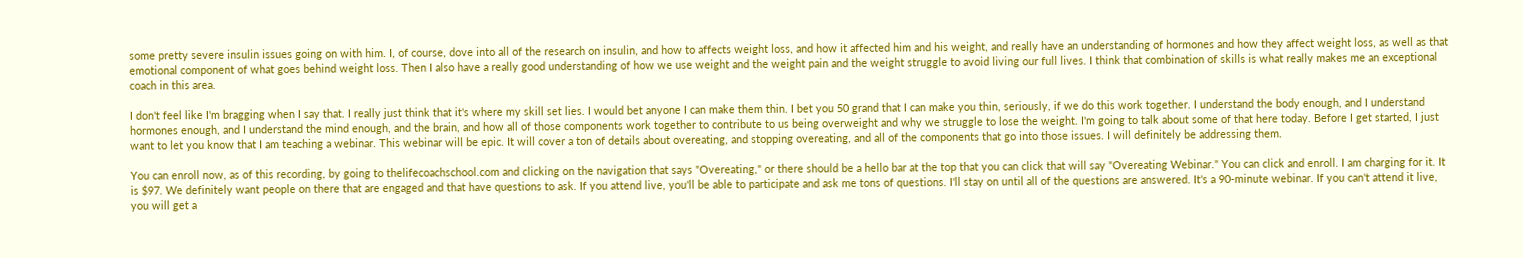some pretty severe insulin issues going on with him. I, of course, dove into all of the research on insulin, and how to affects weight loss, and how it affected him and his weight, and really have an understanding of hormones and how they affect weight loss, as well as that emotional component of what goes behind weight loss. Then I also have a really good understanding of how we use weight and the weight pain and the weight struggle to avoid living our full lives. I think that combination of skills is what really makes me an exceptional coach in this area.

I don't feel like I'm bragging when I say that. I really just think that it's where my skill set lies. I would bet anyone I can make them thin. I bet you 50 grand that I can make you thin, seriously, if we do this work together. I understand the body enough, and I understand hormones enough, and I understand the mind enough, and the brain, and how all of those components work together to contribute to us being overweight and why we struggle to lose the weight. I'm going to talk about some of that here today. Before I get started, I just want to let you know that I am teaching a webinar. This webinar will be epic. It will cover a ton of details about overeating, and stopping overeating, and all of the components that go into those issues. I will definitely be addressing them.

You can enroll now, as of this recording, by going to thelifecoachschool.com and clicking on the navigation that says "Overeating," or there should be a hello bar at the top that you can click that will say "Overeating Webinar." You can click and enroll. I am charging for it. It is $97. We definitely want people on there that are engaged and that have questions to ask. If you attend live, you'll be able to participate and ask me tons of questions. I'll stay on until all of the questions are answered. It's a 90-minute webinar. If you can't attend it live, you will get a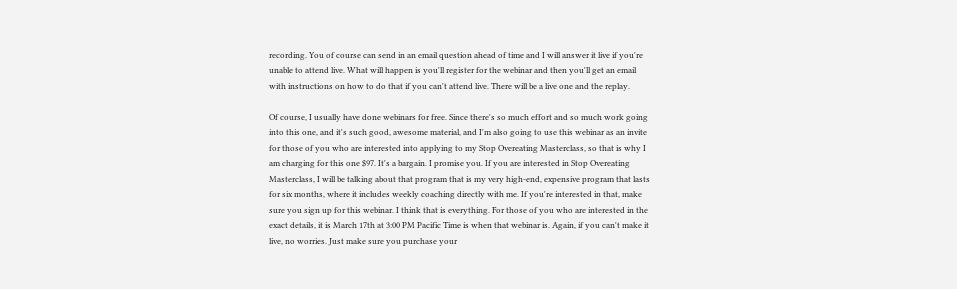recording. You of course can send in an email question ahead of time and I will answer it live if you're unable to attend live. What will happen is you'll register for the webinar and then you'll get an email with instructions on how to do that if you can't attend live. There will be a live one and the replay.

Of course, I usually have done webinars for free. Since there's so much effort and so much work going into this one, and it's such good, awesome material, and I'm also going to use this webinar as an invite for those of you who are interested into applying to my Stop Overeating Masterclass, so that is why I am charging for this one $97. It's a bargain. I promise you. If you are interested in Stop Overeating Masterclass, I will be talking about that program that is my very high-end, expensive program that lasts for six months, where it includes weekly coaching directly with me. If you're interested in that, make sure you sign up for this webinar. I think that is everything. For those of you who are interested in the exact details, it is March 17th at 3:00 PM Pacific Time is when that webinar is. Again, if you can't make it live, no worries. Just make sure you purchase your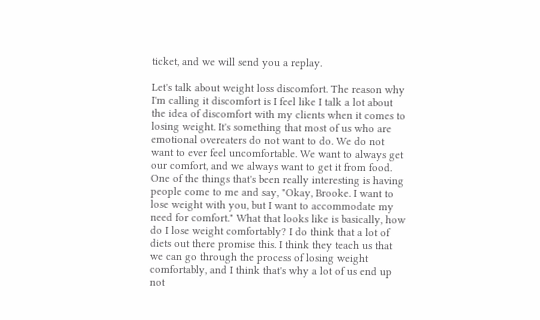ticket, and we will send you a replay.

Let's talk about weight loss discomfort. The reason why I'm calling it discomfort is I feel like I talk a lot about the idea of discomfort with my clients when it comes to losing weight. It's something that most of us who are emotional overeaters do not want to do. We do not want to ever feel uncomfortable. We want to always get our comfort, and we always want to get it from food. One of the things that's been really interesting is having people come to me and say, "Okay, Brooke. I want to lose weight with you, but I want to accommodate my need for comfort." What that looks like is basically, how do I lose weight comfortably? I do think that a lot of diets out there promise this. I think they teach us that we can go through the process of losing weight comfortably, and I think that's why a lot of us end up not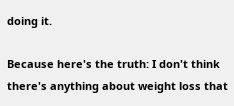doing it.

Because here's the truth: I don't think there's anything about weight loss that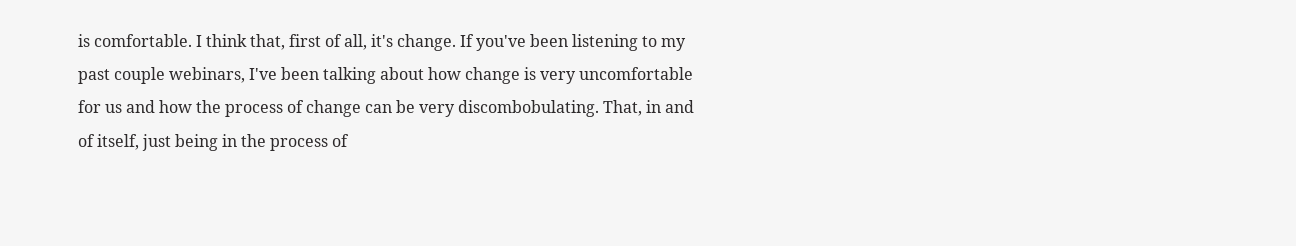is comfortable. I think that, first of all, it's change. If you've been listening to my past couple webinars, I've been talking about how change is very uncomfortable for us and how the process of change can be very discombobulating. That, in and of itself, just being in the process of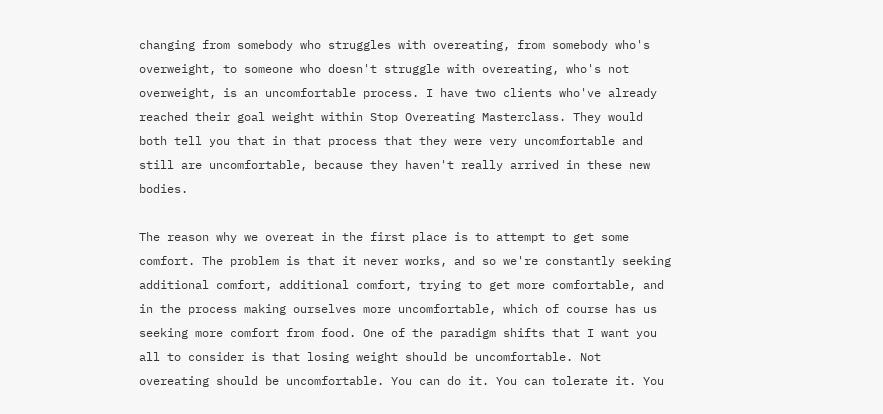changing from somebody who struggles with overeating, from somebody who's overweight, to someone who doesn't struggle with overeating, who's not overweight, is an uncomfortable process. I have two clients who've already reached their goal weight within Stop Overeating Masterclass. They would both tell you that in that process that they were very uncomfortable and still are uncomfortable, because they haven't really arrived in these new bodies.

The reason why we overeat in the first place is to attempt to get some comfort. The problem is that it never works, and so we're constantly seeking additional comfort, additional comfort, trying to get more comfortable, and in the process making ourselves more uncomfortable, which of course has us seeking more comfort from food. One of the paradigm shifts that I want you all to consider is that losing weight should be uncomfortable. Not overeating should be uncomfortable. You can do it. You can tolerate it. You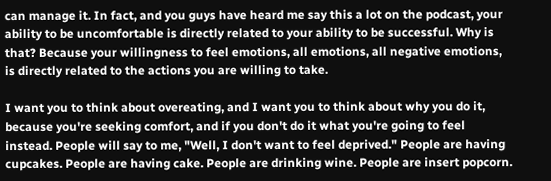can manage it. In fact, and you guys have heard me say this a lot on the podcast, your ability to be uncomfortable is directly related to your ability to be successful. Why is that? Because your willingness to feel emotions, all emotions, all negative emotions, is directly related to the actions you are willing to take.

I want you to think about overeating, and I want you to think about why you do it, because you're seeking comfort, and if you don't do it what you're going to feel instead. People will say to me, "Well, I don't want to feel deprived." People are having cupcakes. People are having cake. People are drinking wine. People are insert popcorn.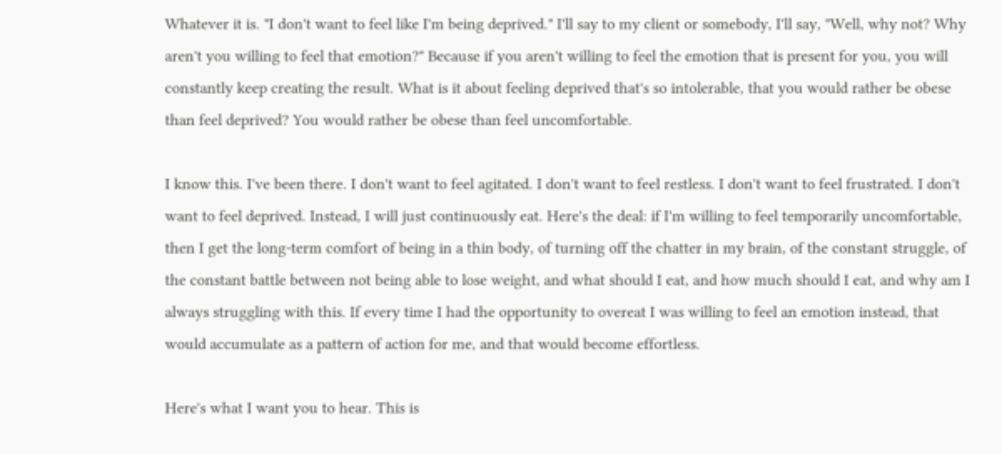Whatever it is. "I don't want to feel like I'm being deprived." I'll say to my client or somebody, I'll say, "Well, why not? Why aren't you willing to feel that emotion?" Because if you aren't willing to feel the emotion that is present for you, you will constantly keep creating the result. What is it about feeling deprived that's so intolerable, that you would rather be obese than feel deprived? You would rather be obese than feel uncomfortable.

I know this. I've been there. I don't want to feel agitated. I don't want to feel restless. I don't want to feel frustrated. I don't want to feel deprived. Instead, I will just continuously eat. Here's the deal: if I'm willing to feel temporarily uncomfortable, then I get the long-term comfort of being in a thin body, of turning off the chatter in my brain, of the constant struggle, of the constant battle between not being able to lose weight, and what should I eat, and how much should I eat, and why am I always struggling with this. If every time I had the opportunity to overeat I was willing to feel an emotion instead, that would accumulate as a pattern of action for me, and that would become effortless.

Here's what I want you to hear. This is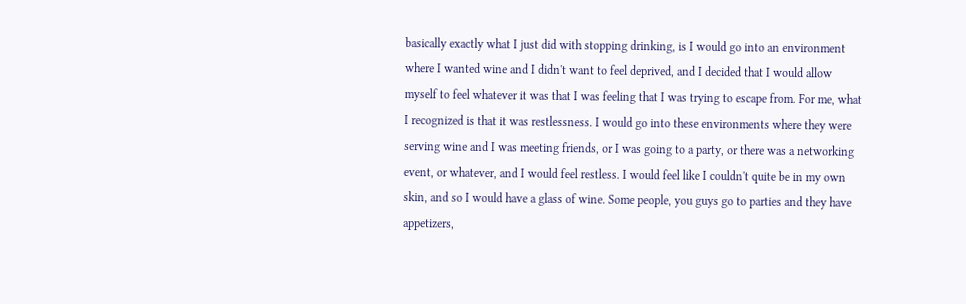basically exactly what I just did with stopping drinking, is I would go into an environment where I wanted wine and I didn't want to feel deprived, and I decided that I would allow myself to feel whatever it was that I was feeling that I was trying to escape from. For me, what I recognized is that it was restlessness. I would go into these environments where they were serving wine and I was meeting friends, or I was going to a party, or there was a networking event, or whatever, and I would feel restless. I would feel like I couldn't quite be in my own skin, and so I would have a glass of wine. Some people, you guys go to parties and they have appetizers,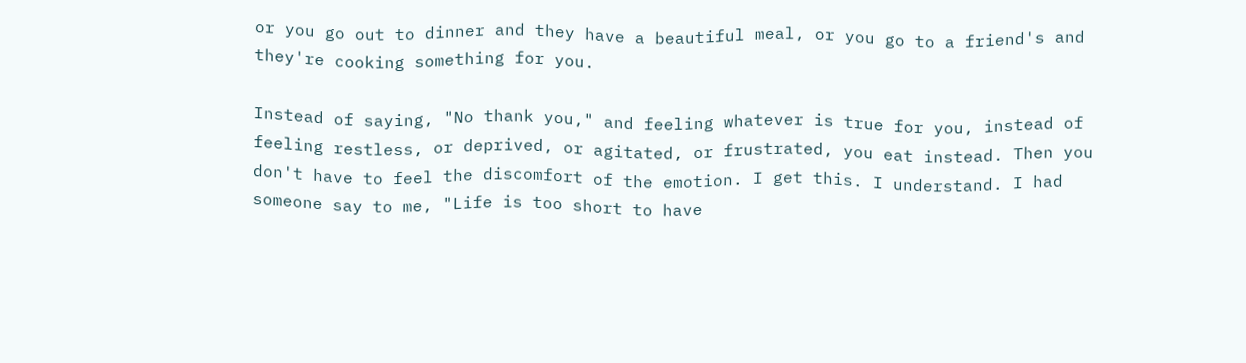or you go out to dinner and they have a beautiful meal, or you go to a friend's and they're cooking something for you.

Instead of saying, "No thank you," and feeling whatever is true for you, instead of feeling restless, or deprived, or agitated, or frustrated, you eat instead. Then you don't have to feel the discomfort of the emotion. I get this. I understand. I had someone say to me, "Life is too short to have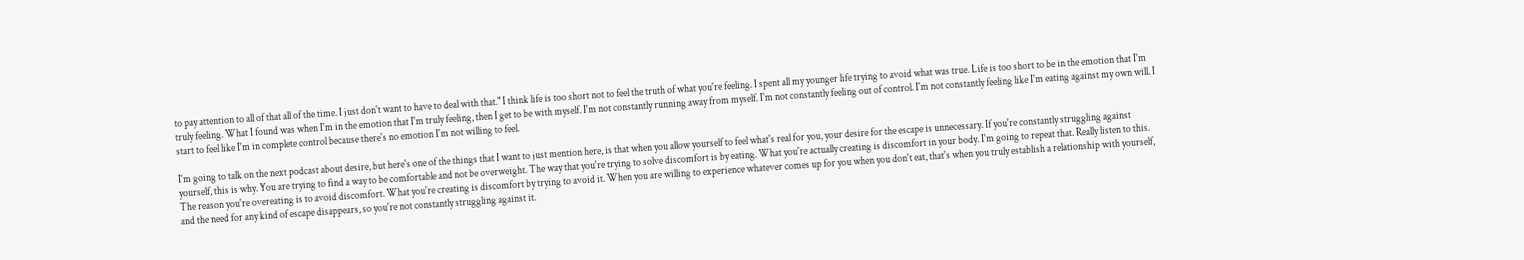to pay attention to all of that all of the time. I just don't want to have to deal with that." I think life is too short not to feel the truth of what you're feeling. I spent all my younger life trying to avoid what was true. Life is too short to be in the emotion that I'm truly feeling. What I found was when I'm in the emotion that I'm truly feeling, then I get to be with myself. I'm not constantly running away from myself. I'm not constantly feeling out of control. I'm not constantly feeling like I'm eating against my own will. I start to feel like I'm in complete control because there's no emotion I'm not willing to feel.

I'm going to talk on the next podcast about desire, but here's one of the things that I want to just mention here, is that when you allow yourself to feel what's real for you, your desire for the escape is unnecessary. If you're constantly struggling against yourself, this is why. You are trying to find a way to be comfortable and not be overweight. The way that you're trying to solve discomfort is by eating. What you're actually creating is discomfort in your body. I'm going to repeat that. Really listen to this. The reason you're overeating is to avoid discomfort. What you're creating is discomfort by trying to avoid it. When you are willing to experience whatever comes up for you when you don't eat, that's when you truly establish a relationship with yourself, and the need for any kind of escape disappears, so you're not constantly struggling against it.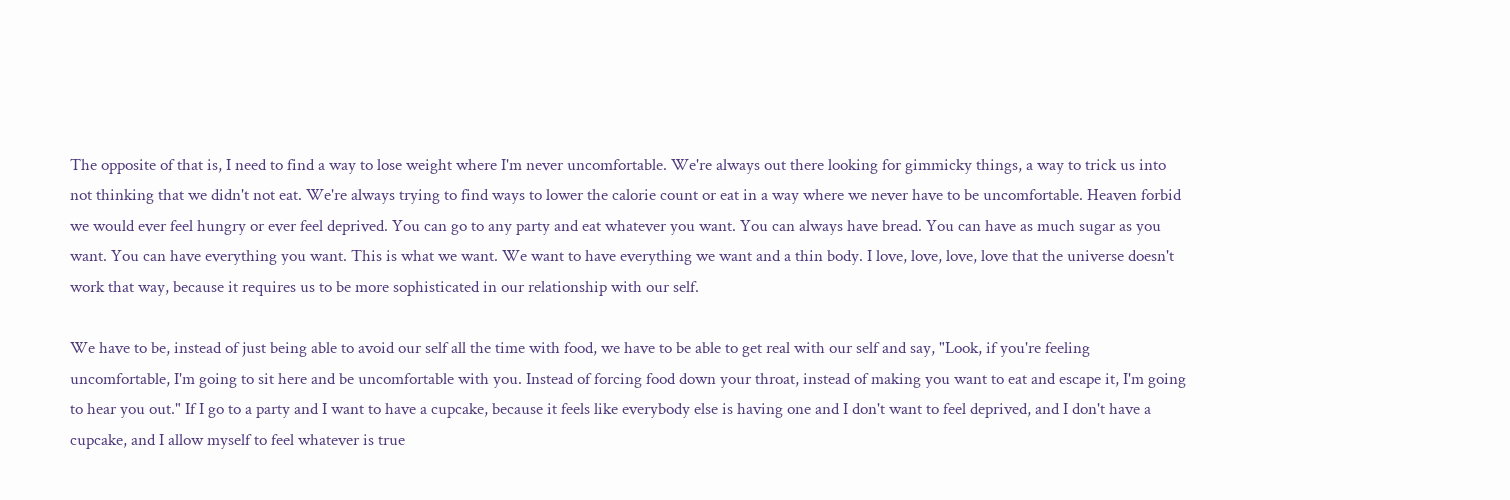The opposite of that is, I need to find a way to lose weight where I'm never uncomfortable. We're always out there looking for gimmicky things, a way to trick us into not thinking that we didn't not eat. We're always trying to find ways to lower the calorie count or eat in a way where we never have to be uncomfortable. Heaven forbid we would ever feel hungry or ever feel deprived. You can go to any party and eat whatever you want. You can always have bread. You can have as much sugar as you want. You can have everything you want. This is what we want. We want to have everything we want and a thin body. I love, love, love, love that the universe doesn't work that way, because it requires us to be more sophisticated in our relationship with our self.

We have to be, instead of just being able to avoid our self all the time with food, we have to be able to get real with our self and say, "Look, if you're feeling uncomfortable, I'm going to sit here and be uncomfortable with you. Instead of forcing food down your throat, instead of making you want to eat and escape it, I'm going to hear you out." If I go to a party and I want to have a cupcake, because it feels like everybody else is having one and I don't want to feel deprived, and I don't have a cupcake, and I allow myself to feel whatever is true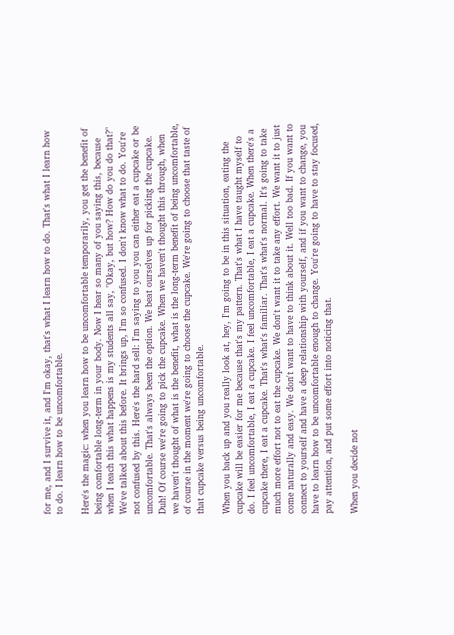for me, and I survive it, and I'm okay, that's what I learn how to do. That's what I learn how to do. I learn how to be uncomfortable.

Here's the magic: when you learn how to be uncomfortable temporarily, you get the benefit of being comfortable long-term in your body. Now I hear so many of you saying this, because when I teach this what happens is my students all say, "Okay, but how? How do you do that?" We've talked about this before. It brings up, I'm so confused. I don't know what to do. You're not confused by this. Here's the hard sell: I'm saying to you you can either eat a cupcake or be uncomfortable. That's always been the option. We beat ourselves up for picking the cupcake. Duh! Of course we're going to pick the cupcake. When we haven't thought this through, when we haven't thought of what is the benefit, what is the long-term benefit of being uncomfortable, of course in the moment we're going to choose the cupcake. We're going to choose that taste of that cupcake versus being uncomfortable.

When you back up and you really look at, hey, I'm going to be in this situation, eating the cupcake will be easier for me because that's my pattern. That's what I have taught myself to do. I feel uncomfortable, I eat a cupcake. I feel uncomfortable, I eat a cupcake. When there's a cupcake there, I eat a cupcake. That's what's familiar. That's what's normal. It's going to take much more effort not to eat the cupcake. We don't want it to take any effort. We want it to just come naturally and easy. We don't want to have to think about it. Well too bad. If you want to connect to yourself and have a deep relationship with yourself, and if you want to change, you have to learn how to be uncomfortable enough to change. You're going to have to stay focused, pay attention, and put some effort into noticing that.

When you decide not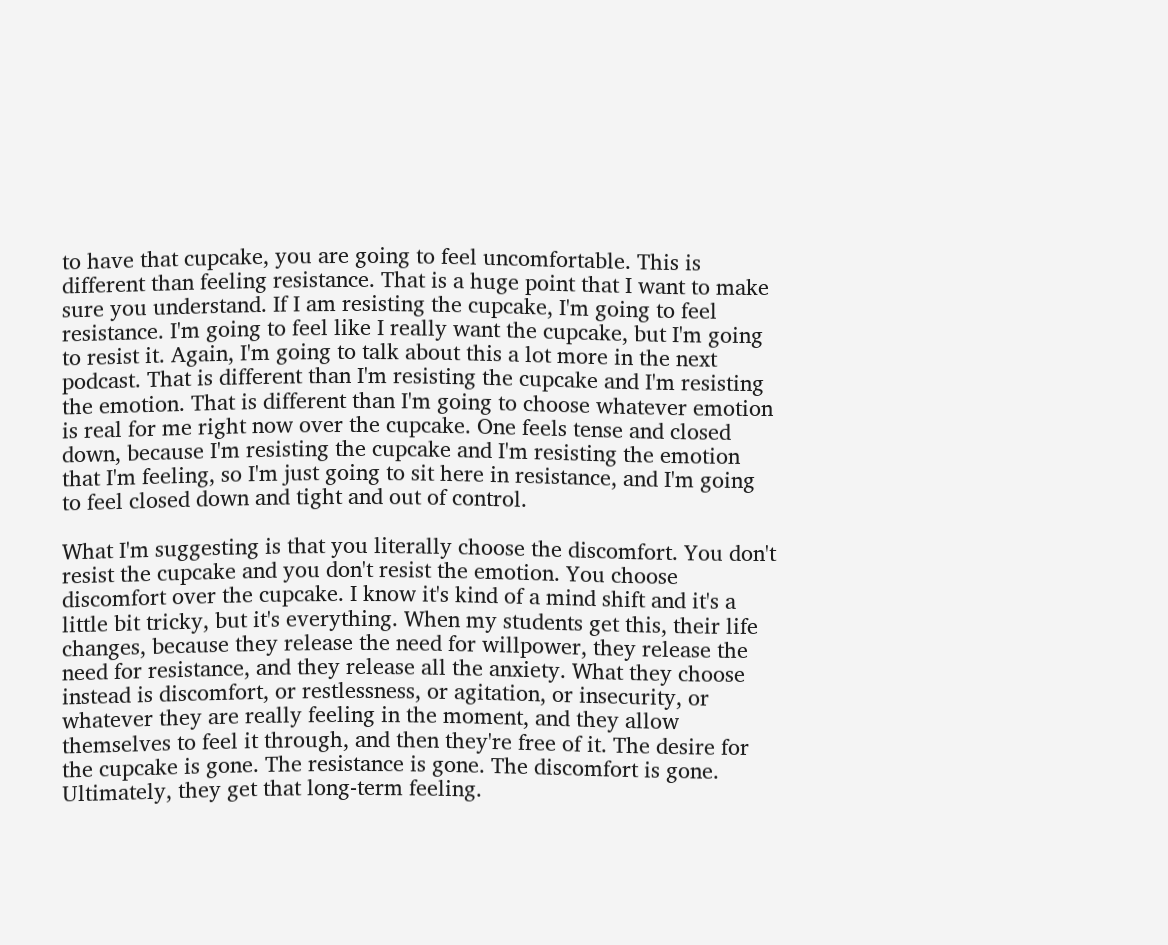to have that cupcake, you are going to feel uncomfortable. This is different than feeling resistance. That is a huge point that I want to make sure you understand. If I am resisting the cupcake, I'm going to feel resistance. I'm going to feel like I really want the cupcake, but I'm going to resist it. Again, I'm going to talk about this a lot more in the next podcast. That is different than I'm resisting the cupcake and I'm resisting the emotion. That is different than I'm going to choose whatever emotion is real for me right now over the cupcake. One feels tense and closed down, because I'm resisting the cupcake and I'm resisting the emotion that I'm feeling, so I'm just going to sit here in resistance, and I'm going to feel closed down and tight and out of control.

What I'm suggesting is that you literally choose the discomfort. You don't resist the cupcake and you don't resist the emotion. You choose discomfort over the cupcake. I know it's kind of a mind shift and it's a little bit tricky, but it's everything. When my students get this, their life changes, because they release the need for willpower, they release the need for resistance, and they release all the anxiety. What they choose instead is discomfort, or restlessness, or agitation, or insecurity, or whatever they are really feeling in the moment, and they allow themselves to feel it through, and then they're free of it. The desire for the cupcake is gone. The resistance is gone. The discomfort is gone. Ultimately, they get that long-term feeling.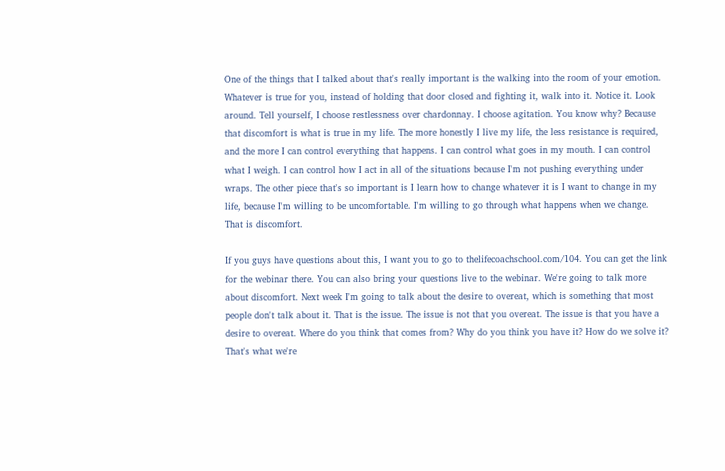One of the things that I talked about that's really important is the walking into the room of your emotion. Whatever is true for you, instead of holding that door closed and fighting it, walk into it. Notice it. Look around. Tell yourself, I choose restlessness over chardonnay. I choose agitation. You know why? Because that discomfort is what is true in my life. The more honestly I live my life, the less resistance is required, and the more I can control everything that happens. I can control what goes in my mouth. I can control what I weigh. I can control how I act in all of the situations because I'm not pushing everything under wraps. The other piece that's so important is I learn how to change whatever it is I want to change in my life, because I'm willing to be uncomfortable. I'm willing to go through what happens when we change. That is discomfort.

If you guys have questions about this, I want you to go to thelifecoachschool.com/104. You can get the link for the webinar there. You can also bring your questions live to the webinar. We're going to talk more about discomfort. Next week I'm going to talk about the desire to overeat, which is something that most people don't talk about it. That is the issue. The issue is not that you overeat. The issue is that you have a desire to overeat. Where do you think that comes from? Why do you think you have it? How do we solve it? That's what we're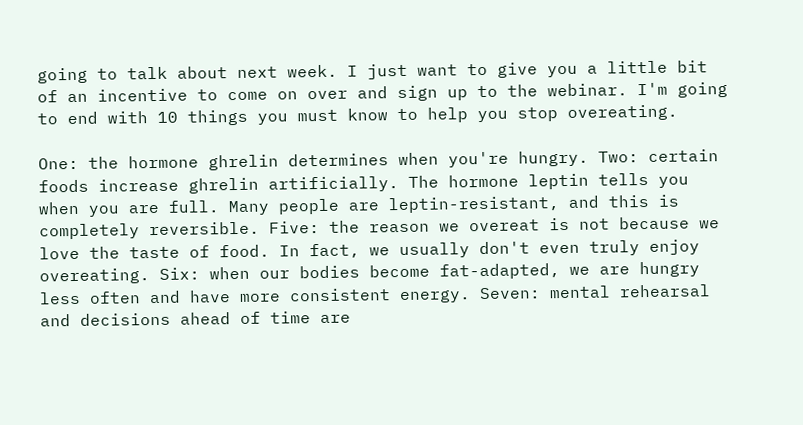going to talk about next week. I just want to give you a little bit of an incentive to come on over and sign up to the webinar. I'm going to end with 10 things you must know to help you stop overeating.

One: the hormone ghrelin determines when you're hungry. Two: certain foods increase ghrelin artificially. The hormone leptin tells you when you are full. Many people are leptin-resistant, and this is completely reversible. Five: the reason we overeat is not because we love the taste of food. In fact, we usually don't even truly enjoy overeating. Six: when our bodies become fat-adapted, we are hungry less often and have more consistent energy. Seven: mental rehearsal and decisions ahead of time are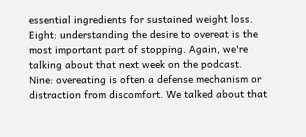essential ingredients for sustained weight loss. Eight: understanding the desire to overeat is the most important part of stopping. Again, we're talking about that next week on the podcast. Nine: overeating is often a defense mechanism or distraction from discomfort. We talked about that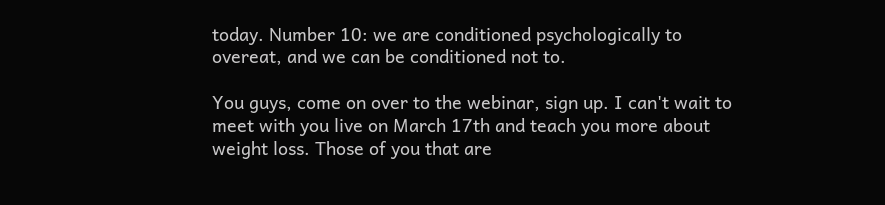today. Number 10: we are conditioned psychologically to overeat, and we can be conditioned not to.

You guys, come on over to the webinar, sign up. I can't wait to meet with you live on March 17th and teach you more about weight loss. Those of you that are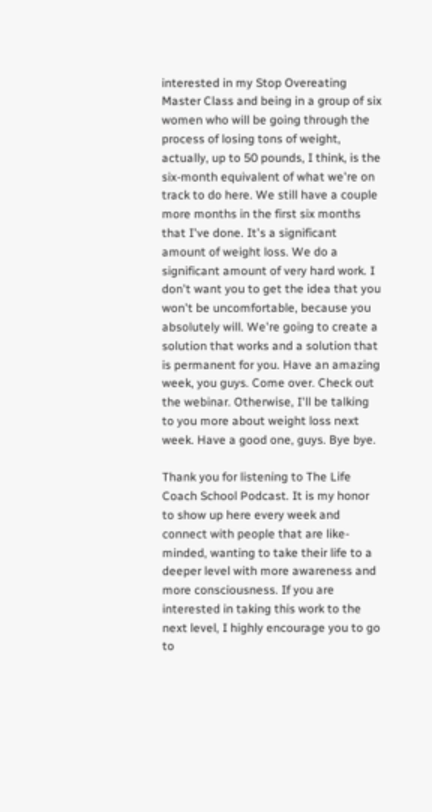interested in my Stop Overeating Master Class and being in a group of six women who will be going through the process of losing tons of weight, actually, up to 50 pounds, I think, is the six-month equivalent of what we're on track to do here. We still have a couple more months in the first six months that I've done. It's a significant amount of weight loss. We do a significant amount of very hard work. I don't want you to get the idea that you won't be uncomfortable, because you absolutely will. We're going to create a solution that works and a solution that is permanent for you. Have an amazing week, you guys. Come over. Check out the webinar. Otherwise, I'll be talking to you more about weight loss next week. Have a good one, guys. Bye bye.

Thank you for listening to The Life Coach School Podcast. It is my honor to show up here every week and connect with people that are like-minded, wanting to take their life to a deeper level with more awareness and more consciousness. If you are interested in taking this work to the next level, I highly encourage you to go to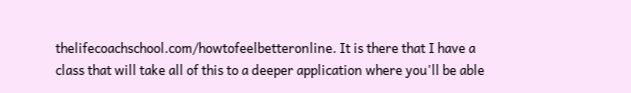thelifecoachschool.com/howtofeelbetteronline. It is there that I have a class that will take all of this to a deeper application where you'll be able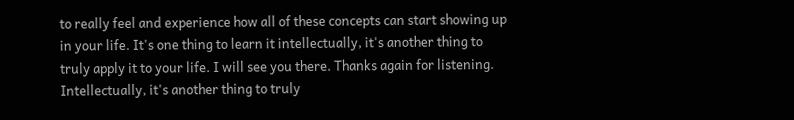to really feel and experience how all of these concepts can start showing up in your life. It's one thing to learn it intellectually, it's another thing to truly apply it to your life. I will see you there. Thanks again for listening. Intellectually, it's another thing to truly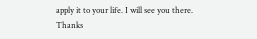apply it to your life. I will see you there. Thanks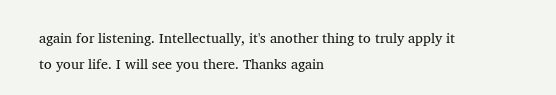again for listening. Intellectually, it's another thing to truly apply it to your life. I will see you there. Thanks again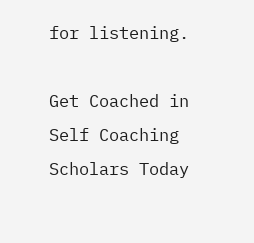for listening.

Get Coached in Self Coaching Scholars Today